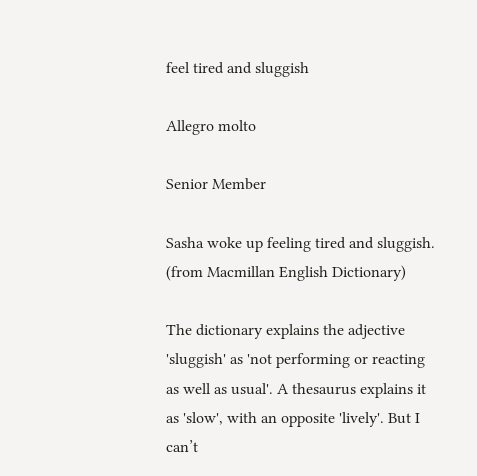feel tired and sluggish

Allegro molto

Senior Member

Sasha woke up feeling tired and sluggish.
(from Macmillan English Dictionary)

The dictionary explains the adjective 'sluggish' as 'not performing or reacting as well as usual'. A thesaurus explains it as 'slow', with an opposite 'lively'. But I can’t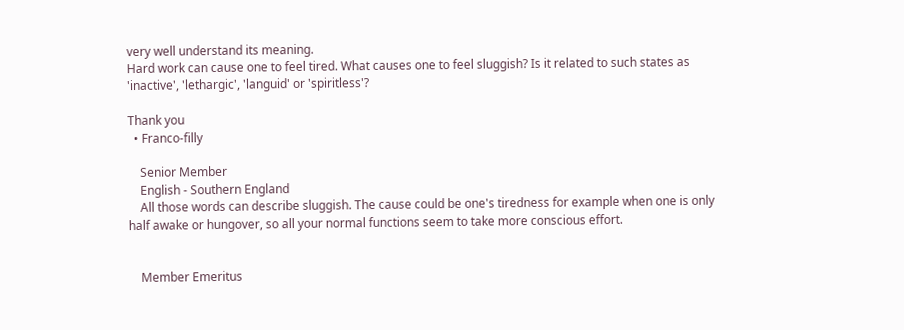very well understand its meaning.
Hard work can cause one to feel tired. What causes one to feel sluggish? Is it related to such states as 'inactive', 'lethargic', 'languid' or 'spiritless'?

Thank you
  • Franco-filly

    Senior Member
    English - Southern England
    All those words can describe sluggish. The cause could be one's tiredness for example when one is only half awake or hungover, so all your normal functions seem to take more conscious effort.


    Member Emeritus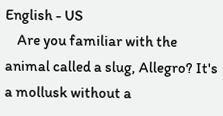English - US
    Are you familiar with the animal called a slug, Allegro? It's a mollusk without a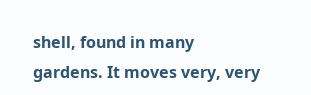shell, found in many gardens. It moves very, very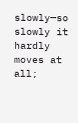slowly—so slowly it hardly moves at all;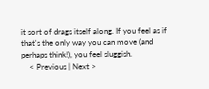it sort of drags itself along. If you feel as if that's the only way you can move (and perhaps think!), you feel sluggish.
    < Previous | Next >